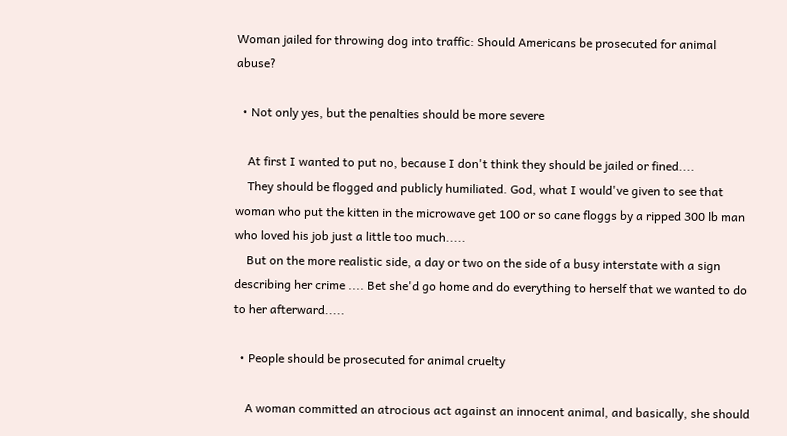Woman jailed for throwing dog into traffic: Should Americans be prosecuted for animal abuse?

  • Not only yes, but the penalties should be more severe

    At first I wanted to put no, because I don't think they should be jailed or fined....
    They should be flogged and publicly humiliated. God, what I would've given to see that woman who put the kitten in the microwave get 100 or so cane floggs by a ripped 300 lb man who loved his job just a little too much.....
    But on the more realistic side, a day or two on the side of a busy interstate with a sign describing her crime .... Bet she'd go home and do everything to herself that we wanted to do to her afterward.....

  • People should be prosecuted for animal cruelty

    A woman committed an atrocious act against an innocent animal, and basically, she should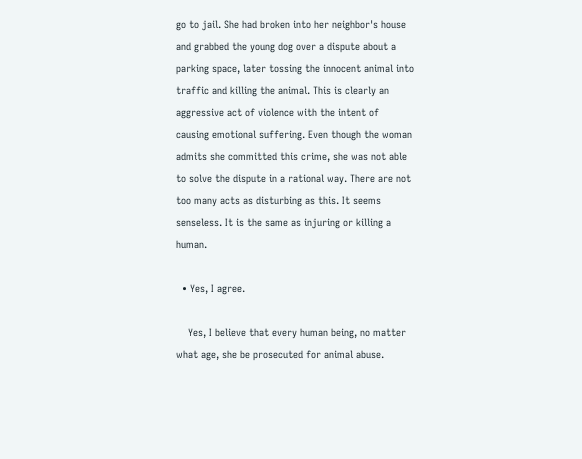go to jail. She had broken into her neighbor's house and grabbed the young dog over a dispute about a parking space, later tossing the innocent animal into traffic and killing the animal. This is clearly an aggressive act of violence with the intent of causing emotional suffering. Even though the woman admits she committed this crime, she was not able to solve the dispute in a rational way. There are not too many acts as disturbing as this. It seems senseless. It is the same as injuring or killing a human.

  • Yes, I agree.

    Yes, I believe that every human being, no matter what age, she be prosecuted for animal abuse.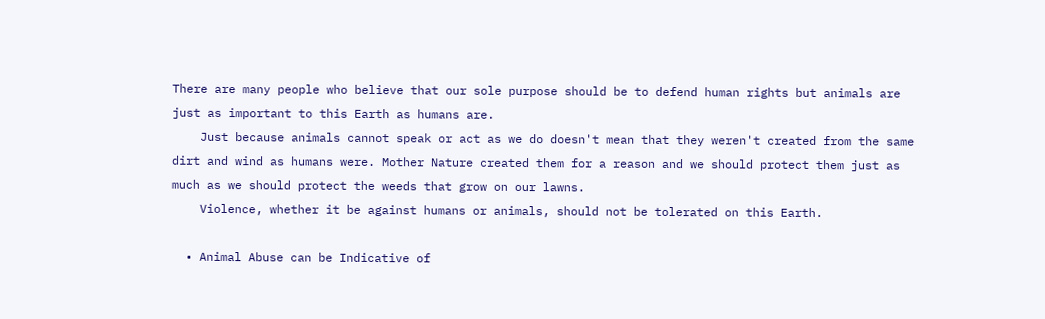There are many people who believe that our sole purpose should be to defend human rights but animals are just as important to this Earth as humans are.
    Just because animals cannot speak or act as we do doesn't mean that they weren't created from the same dirt and wind as humans were. Mother Nature created them for a reason and we should protect them just as much as we should protect the weeds that grow on our lawns.
    Violence, whether it be against humans or animals, should not be tolerated on this Earth.

  • Animal Abuse can be Indicative of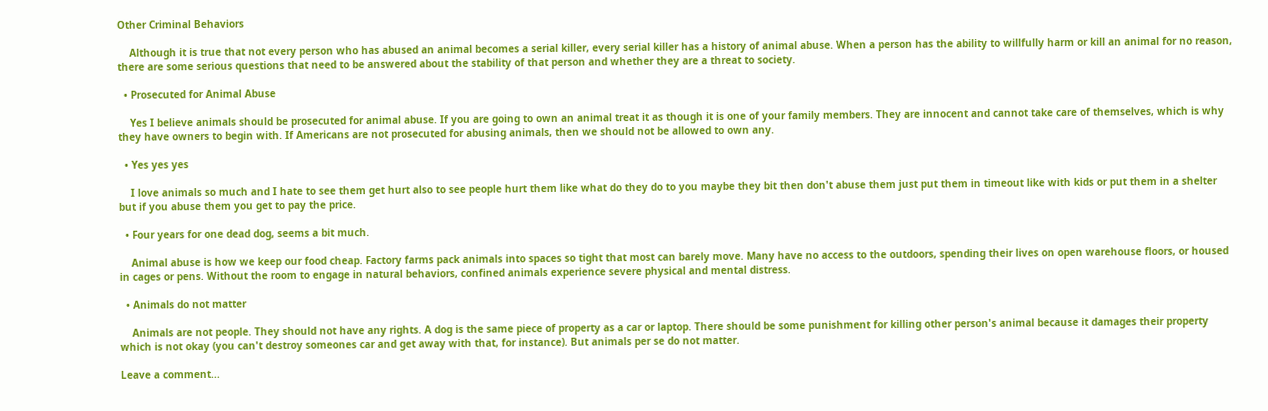Other Criminal Behaviors

    Although it is true that not every person who has abused an animal becomes a serial killer, every serial killer has a history of animal abuse. When a person has the ability to willfully harm or kill an animal for no reason, there are some serious questions that need to be answered about the stability of that person and whether they are a threat to society.

  • Prosecuted for Animal Abuse

    Yes I believe animals should be prosecuted for animal abuse. If you are going to own an animal treat it as though it is one of your family members. They are innocent and cannot take care of themselves, which is why they have owners to begin with. If Americans are not prosecuted for abusing animals, then we should not be allowed to own any.

  • Yes yes yes

    I love animals so much and I hate to see them get hurt also to see people hurt them like what do they do to you maybe they bit then don't abuse them just put them in timeout like with kids or put them in a shelter but if you abuse them you get to pay the price.

  • Four years for one dead dog, seems a bit much.

    Animal abuse is how we keep our food cheap. Factory farms pack animals into spaces so tight that most can barely move. Many have no access to the outdoors, spending their lives on open warehouse floors, or housed in cages or pens. Without the room to engage in natural behaviors, confined animals experience severe physical and mental distress.

  • Animals do not matter

    Animals are not people. They should not have any rights. A dog is the same piece of property as a car or laptop. There should be some punishment for killing other person's animal because it damages their property which is not okay (you can't destroy someones car and get away with that, for instance). But animals per se do not matter.

Leave a comment...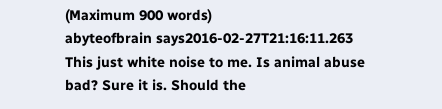(Maximum 900 words)
abyteofbrain says2016-02-27T21:16:11.263
This just white noise to me. Is animal abuse bad? Sure it is. Should the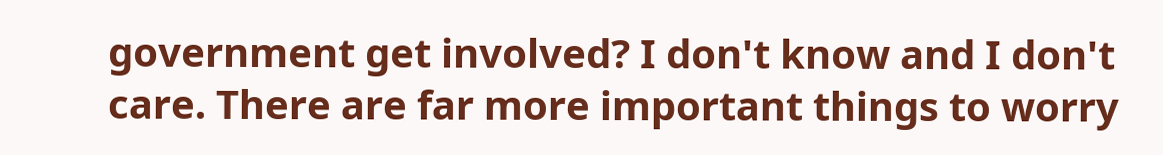government get involved? I don't know and I don't care. There are far more important things to worry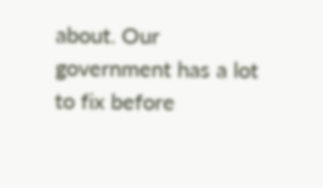about. Our government has a lot to fix before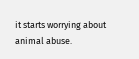it starts worrying about animal abuse.